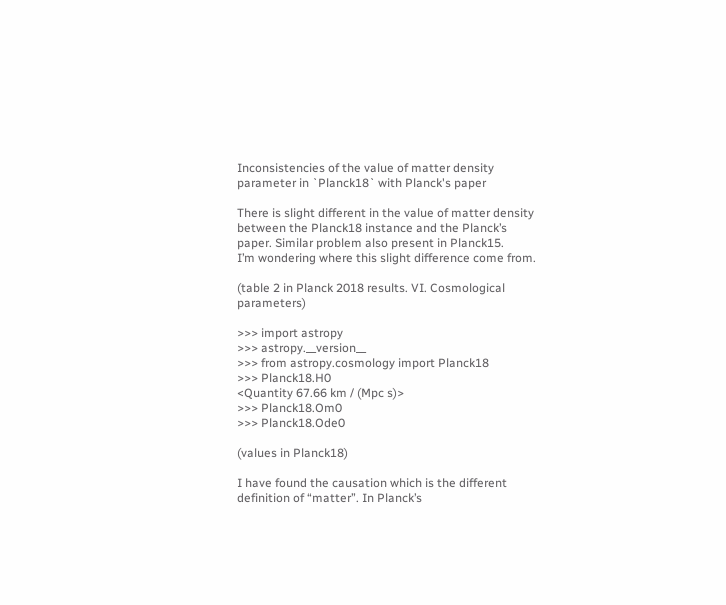Inconsistencies of the value of matter density parameter in `Planck18` with Planck's paper

There is slight different in the value of matter density between the Planck18 instance and the Planck’s paper. Similar problem also present in Planck15.
I’m wondering where this slight difference come from.

(table 2 in Planck 2018 results. VI. Cosmological parameters)

>>> import astropy
>>> astropy.__version__
>>> from astropy.cosmology import Planck18
>>> Planck18.H0
<Quantity 67.66 km / (Mpc s)>
>>> Planck18.Om0
>>> Planck18.Ode0

(values in Planck18)

I have found the causation which is the different definition of “matter”. In Planck’s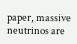paper, massive neutrinos are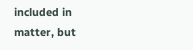included in matter, but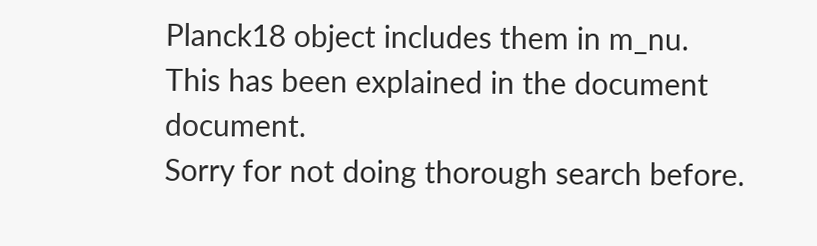Planck18 object includes them in m_nu.
This has been explained in the document document.
Sorry for not doing thorough search before.